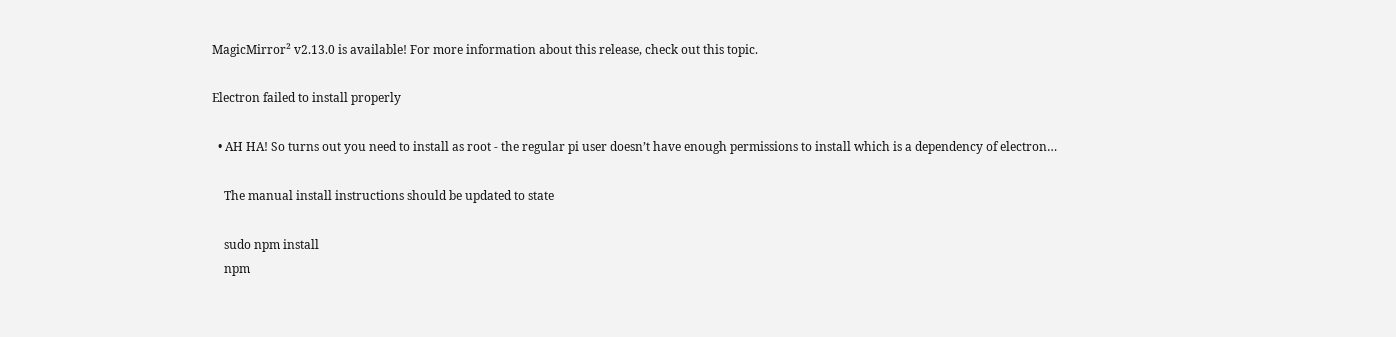MagicMirror² v2.13.0 is available! For more information about this release, check out this topic.

Electron failed to install properly

  • AH HA! So turns out you need to install as root - the regular pi user doesn’t have enough permissions to install which is a dependency of electron…

    The manual install instructions should be updated to state

    sudo npm install
    npm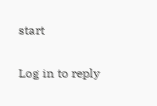start


Log in to reply